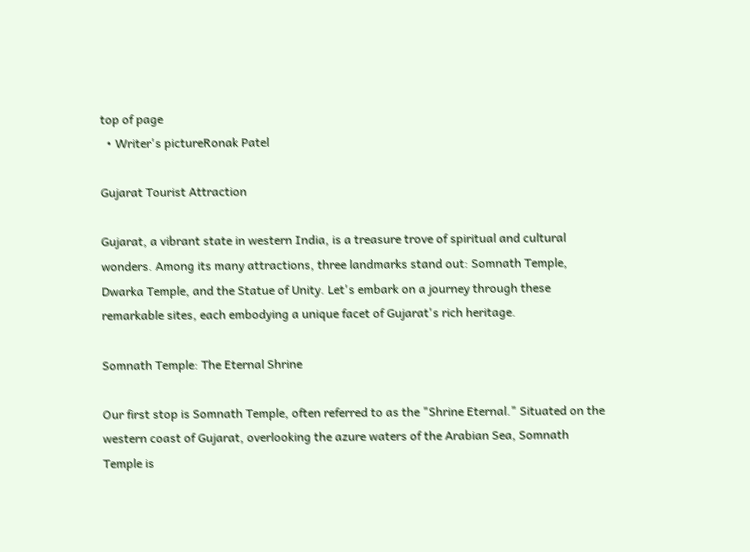top of page
  • Writer's pictureRonak Patel

Gujarat Tourist Attraction

Gujarat, a vibrant state in western India, is a treasure trove of spiritual and cultural wonders. Among its many attractions, three landmarks stand out: Somnath Temple, Dwarka Temple, and the Statue of Unity. Let's embark on a journey through these remarkable sites, each embodying a unique facet of Gujarat's rich heritage.

Somnath Temple: The Eternal Shrine

Our first stop is Somnath Temple, often referred to as the "Shrine Eternal." Situated on the western coast of Gujarat, overlooking the azure waters of the Arabian Sea, Somnath Temple is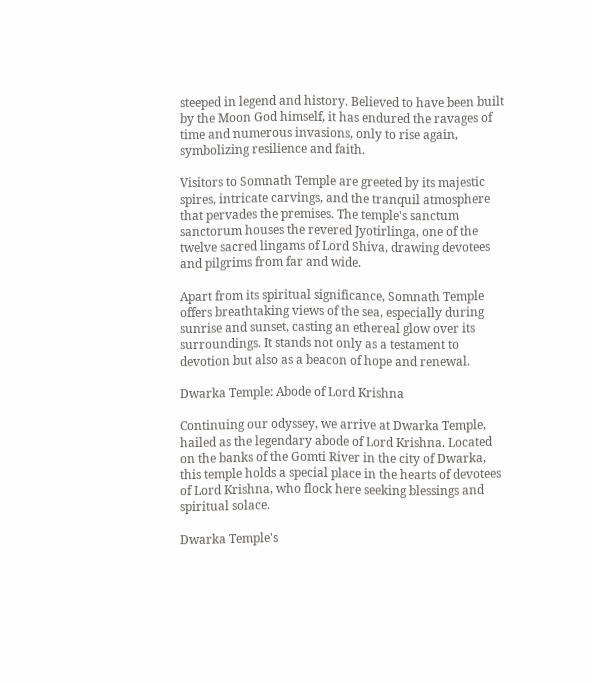steeped in legend and history. Believed to have been built by the Moon God himself, it has endured the ravages of time and numerous invasions, only to rise again, symbolizing resilience and faith.

Visitors to Somnath Temple are greeted by its majestic spires, intricate carvings, and the tranquil atmosphere that pervades the premises. The temple's sanctum sanctorum houses the revered Jyotirlinga, one of the twelve sacred lingams of Lord Shiva, drawing devotees and pilgrims from far and wide.

Apart from its spiritual significance, Somnath Temple offers breathtaking views of the sea, especially during sunrise and sunset, casting an ethereal glow over its surroundings. It stands not only as a testament to devotion but also as a beacon of hope and renewal.

Dwarka Temple: Abode of Lord Krishna

Continuing our odyssey, we arrive at Dwarka Temple, hailed as the legendary abode of Lord Krishna. Located on the banks of the Gomti River in the city of Dwarka, this temple holds a special place in the hearts of devotees of Lord Krishna, who flock here seeking blessings and spiritual solace.

Dwarka Temple's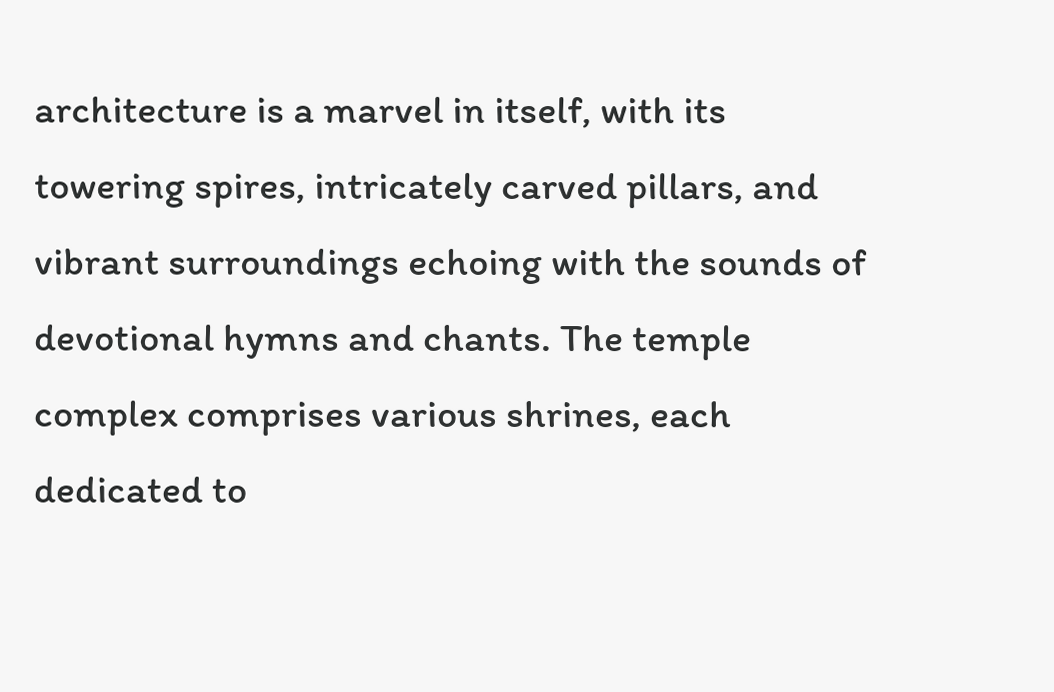architecture is a marvel in itself, with its towering spires, intricately carved pillars, and vibrant surroundings echoing with the sounds of devotional hymns and chants. The temple complex comprises various shrines, each dedicated to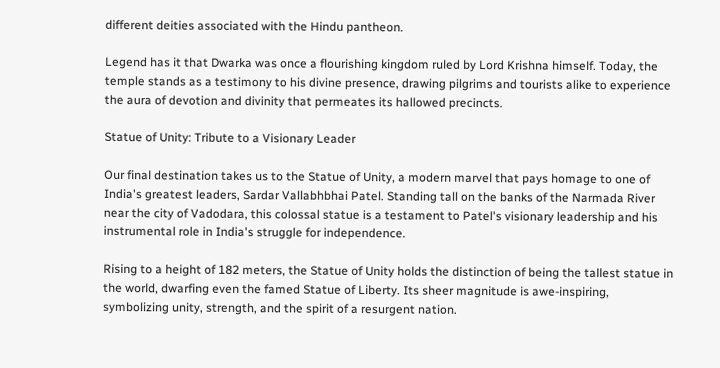different deities associated with the Hindu pantheon.

Legend has it that Dwarka was once a flourishing kingdom ruled by Lord Krishna himself. Today, the temple stands as a testimony to his divine presence, drawing pilgrims and tourists alike to experience the aura of devotion and divinity that permeates its hallowed precincts.

Statue of Unity: Tribute to a Visionary Leader

Our final destination takes us to the Statue of Unity, a modern marvel that pays homage to one of India's greatest leaders, Sardar Vallabhbhai Patel. Standing tall on the banks of the Narmada River near the city of Vadodara, this colossal statue is a testament to Patel's visionary leadership and his instrumental role in India's struggle for independence.

Rising to a height of 182 meters, the Statue of Unity holds the distinction of being the tallest statue in the world, dwarfing even the famed Statue of Liberty. Its sheer magnitude is awe-inspiring, symbolizing unity, strength, and the spirit of a resurgent nation.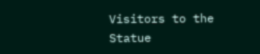Visitors to the Statue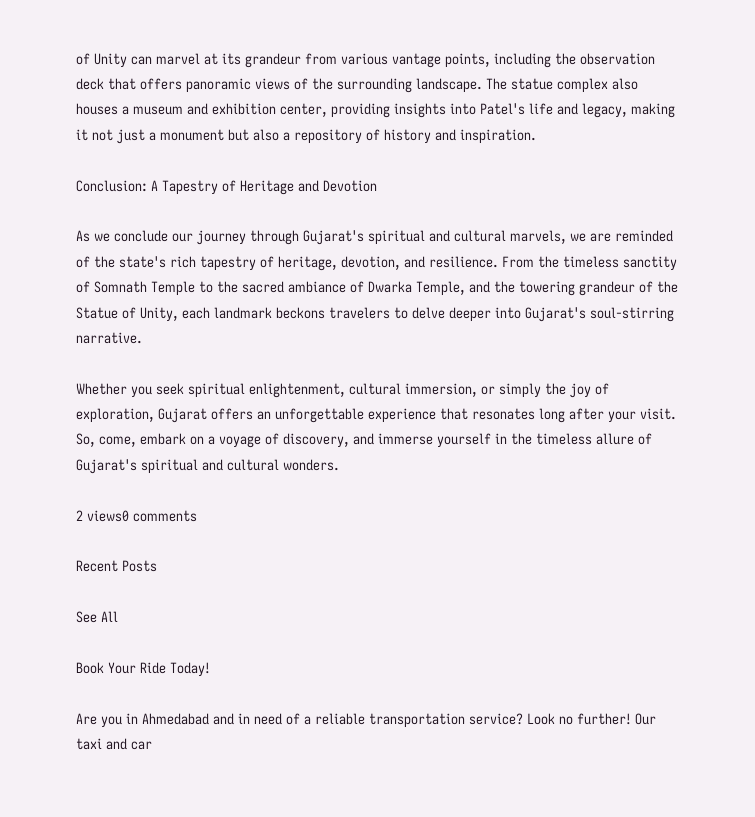of Unity can marvel at its grandeur from various vantage points, including the observation deck that offers panoramic views of the surrounding landscape. The statue complex also houses a museum and exhibition center, providing insights into Patel's life and legacy, making it not just a monument but also a repository of history and inspiration.

Conclusion: A Tapestry of Heritage and Devotion

As we conclude our journey through Gujarat's spiritual and cultural marvels, we are reminded of the state's rich tapestry of heritage, devotion, and resilience. From the timeless sanctity of Somnath Temple to the sacred ambiance of Dwarka Temple, and the towering grandeur of the Statue of Unity, each landmark beckons travelers to delve deeper into Gujarat's soul-stirring narrative.

Whether you seek spiritual enlightenment, cultural immersion, or simply the joy of exploration, Gujarat offers an unforgettable experience that resonates long after your visit. So, come, embark on a voyage of discovery, and immerse yourself in the timeless allure of Gujarat's spiritual and cultural wonders.

2 views0 comments

Recent Posts

See All

Book Your Ride Today!

Are you in Ahmedabad and in need of a reliable transportation service? Look no further! Our taxi and car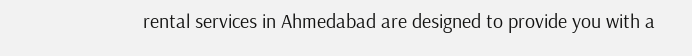rental services in Ahmedabad are designed to provide you with a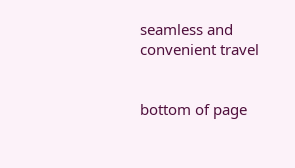seamless and convenient travel


bottom of page